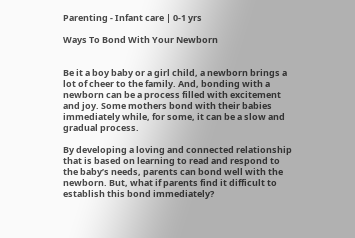Parenting - Infant care | 0-1 yrs

Ways To Bond With Your Newborn


Be it a boy baby or a girl child, a newborn brings a lot of cheer to the family. And, bonding with a newborn can be a process filled with excitement and joy. Some mothers bond with their babies immediately while, for some, it can be a slow and gradual process.

By developing a loving and connected relationship that is based on learning to read and respond to the baby’s needs, parents can bond well with the newborn. But, what if parents find it difficult to establish this bond immediately?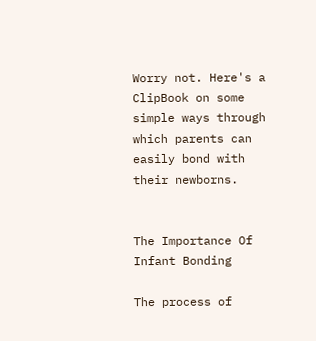Worry not. Here's a ClipBook on some simple ways through which parents can easily bond with their newborns.


The Importance Of Infant Bonding

The process of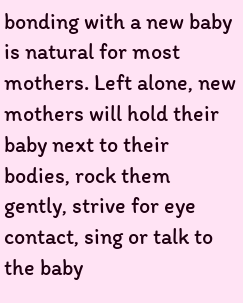bonding with a new baby is natural for most mothers. Left alone, new mothers will hold their baby next to their bodies, rock them gently, strive for eye contact, sing or talk to the baby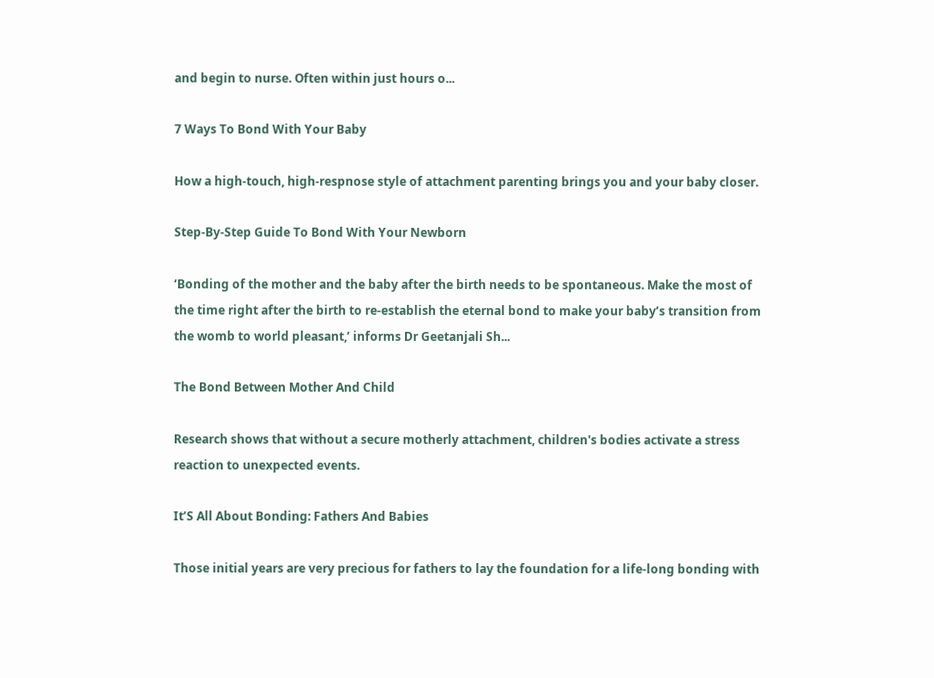and begin to nurse. Often within just hours o...

7 Ways To Bond With Your Baby

How a high-touch, high-respnose style of attachment parenting brings you and your baby closer.

Step-By-Step Guide To Bond With Your Newborn

‘Bonding of the mother and the baby after the birth needs to be spontaneous. Make the most of the time right after the birth to re-establish the eternal bond to make your baby’s transition from the womb to world pleasant,’ informs Dr Geetanjali Sh...

The Bond Between Mother And Child

Research shows that without a secure motherly attachment, children's bodies activate a stress reaction to unexpected events.

It’S All About Bonding: Fathers And Babies

Those initial years are very precious for fathers to lay the foundation for a life-long bonding with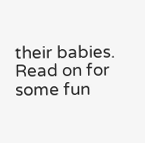their babies. Read on for some fun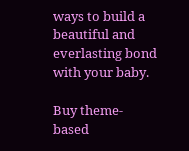ways to build a beautiful and everlasting bond with your baby.

Buy theme-based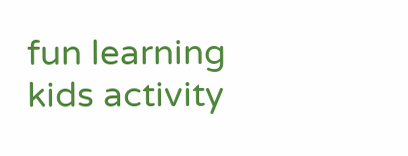fun learning kids activity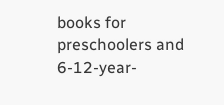books for preschoolers and 6-12-year-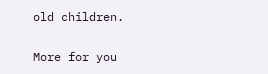old children.

More for you